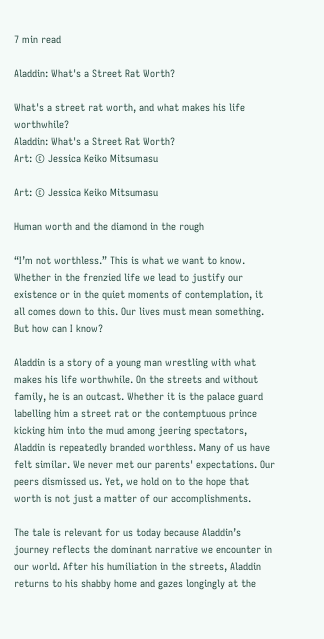7 min read

Aladdin: What's a Street Rat Worth?

What's a street rat worth, and what makes his life worthwhile?
Aladdin: What's a Street Rat Worth?
Art: © Jessica Keiko Mitsumasu

Art: © Jessica Keiko Mitsumasu

Human worth and the diamond in the rough

“I’m not worthless.” This is what we want to know. Whether in the frenzied life we lead to justify our existence or in the quiet moments of contemplation, it all comes down to this. Our lives must mean something. But how can I know?

Aladdin is a story of a young man wrestling with what makes his life worthwhile. On the streets and without family, he is an outcast. Whether it is the palace guard labelling him a street rat or the contemptuous prince kicking him into the mud among jeering spectators, Aladdin is repeatedly branded worthless. Many of us have felt similar. We never met our parents' expectations. Our peers dismissed us. Yet, we hold on to the hope that worth is not just a matter of our accomplishments.

The tale is relevant for us today because Aladdin’s journey reflects the dominant narrative we encounter in our world. After his humiliation in the streets, Aladdin returns to his shabby home and gazes longingly at the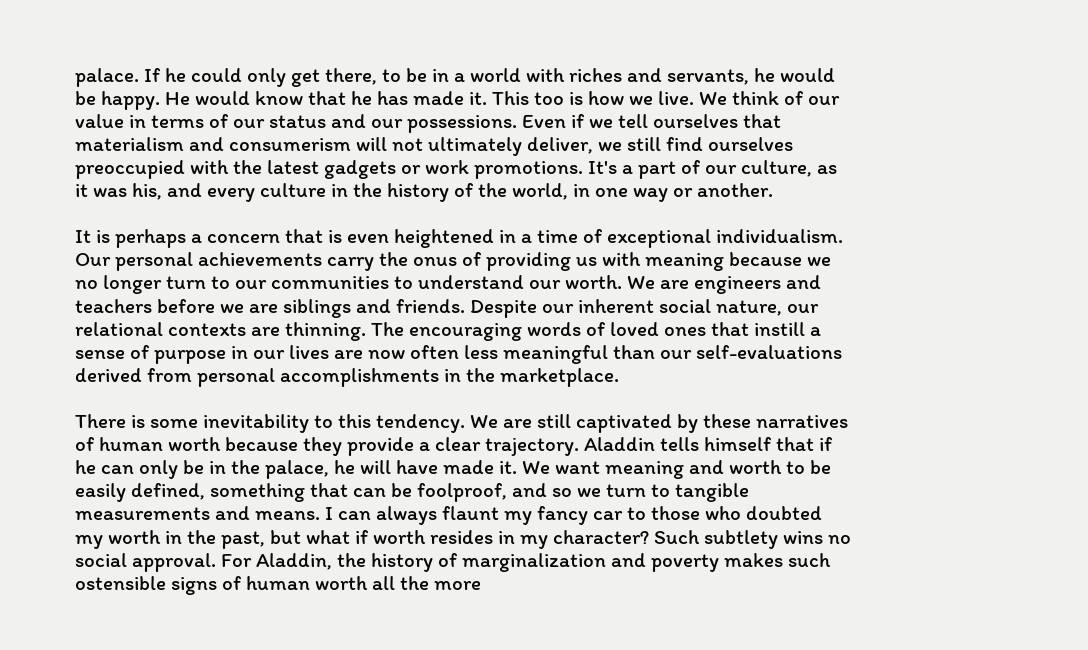palace. If he could only get there, to be in a world with riches and servants, he would be happy. He would know that he has made it. This too is how we live. We think of our value in terms of our status and our possessions. Even if we tell ourselves that materialism and consumerism will not ultimately deliver, we still find ourselves preoccupied with the latest gadgets or work promotions. It's a part of our culture, as it was his, and every culture in the history of the world, in one way or another.

It is perhaps a concern that is even heightened in a time of exceptional individualism. Our personal achievements carry the onus of providing us with meaning because we no longer turn to our communities to understand our worth. We are engineers and teachers before we are siblings and friends. Despite our inherent social nature, our relational contexts are thinning. The encouraging words of loved ones that instill a sense of purpose in our lives are now often less meaningful than our self-evaluations derived from personal accomplishments in the marketplace.

There is some inevitability to this tendency. We are still captivated by these narratives of human worth because they provide a clear trajectory. Aladdin tells himself that if he can only be in the palace, he will have made it. We want meaning and worth to be easily defined, something that can be foolproof, and so we turn to tangible measurements and means. I can always flaunt my fancy car to those who doubted my worth in the past, but what if worth resides in my character? Such subtlety wins no social approval. For Aladdin, the history of marginalization and poverty makes such ostensible signs of human worth all the more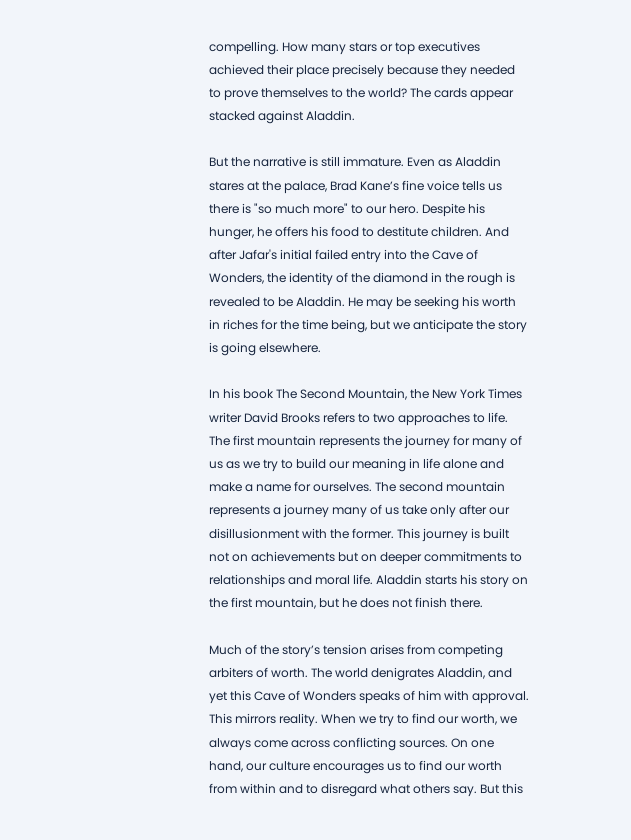compelling. How many stars or top executives achieved their place precisely because they needed to prove themselves to the world? The cards appear stacked against Aladdin.

But the narrative is still immature. Even as Aladdin stares at the palace, Brad Kane’s fine voice tells us there is "so much more" to our hero. Despite his hunger, he offers his food to destitute children. And after Jafar's initial failed entry into the Cave of Wonders, the identity of the diamond in the rough is revealed to be Aladdin. He may be seeking his worth in riches for the time being, but we anticipate the story is going elsewhere.

In his book The Second Mountain, the New York Times writer David Brooks refers to two approaches to life. The first mountain represents the journey for many of us as we try to build our meaning in life alone and make a name for ourselves. The second mountain represents a journey many of us take only after our disillusionment with the former. This journey is built not on achievements but on deeper commitments to relationships and moral life. Aladdin starts his story on the first mountain, but he does not finish there.

Much of the story’s tension arises from competing arbiters of worth. The world denigrates Aladdin, and yet this Cave of Wonders speaks of him with approval. This mirrors reality. When we try to find our worth, we always come across conflicting sources. On one hand, our culture encourages us to find our worth from within and to disregard what others say. But this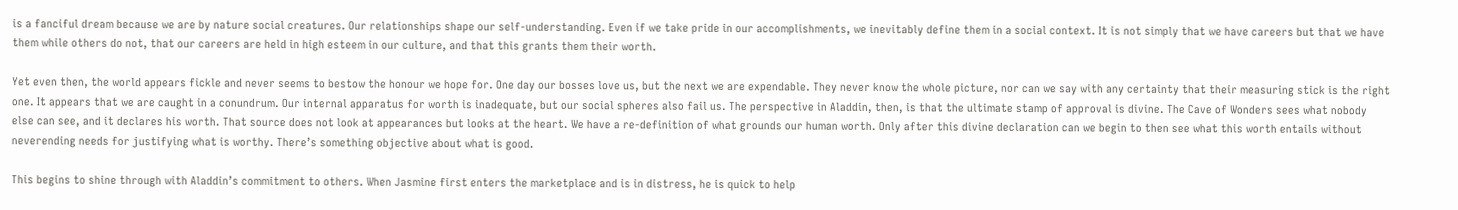is a fanciful dream because we are by nature social creatures. Our relationships shape our self-understanding. Even if we take pride in our accomplishments, we inevitably define them in a social context. It is not simply that we have careers but that we have them while others do not, that our careers are held in high esteem in our culture, and that this grants them their worth.

Yet even then, the world appears fickle and never seems to bestow the honour we hope for. One day our bosses love us, but the next we are expendable. They never know the whole picture, nor can we say with any certainty that their measuring stick is the right one. It appears that we are caught in a conundrum. Our internal apparatus for worth is inadequate, but our social spheres also fail us. The perspective in Aladdin, then, is that the ultimate stamp of approval is divine. The Cave of Wonders sees what nobody else can see, and it declares his worth. That source does not look at appearances but looks at the heart. We have a re-definition of what grounds our human worth. Only after this divine declaration can we begin to then see what this worth entails without neverending needs for justifying what is worthy. There’s something objective about what is good.

This begins to shine through with Aladdin’s commitment to others. When Jasmine first enters the marketplace and is in distress, he is quick to help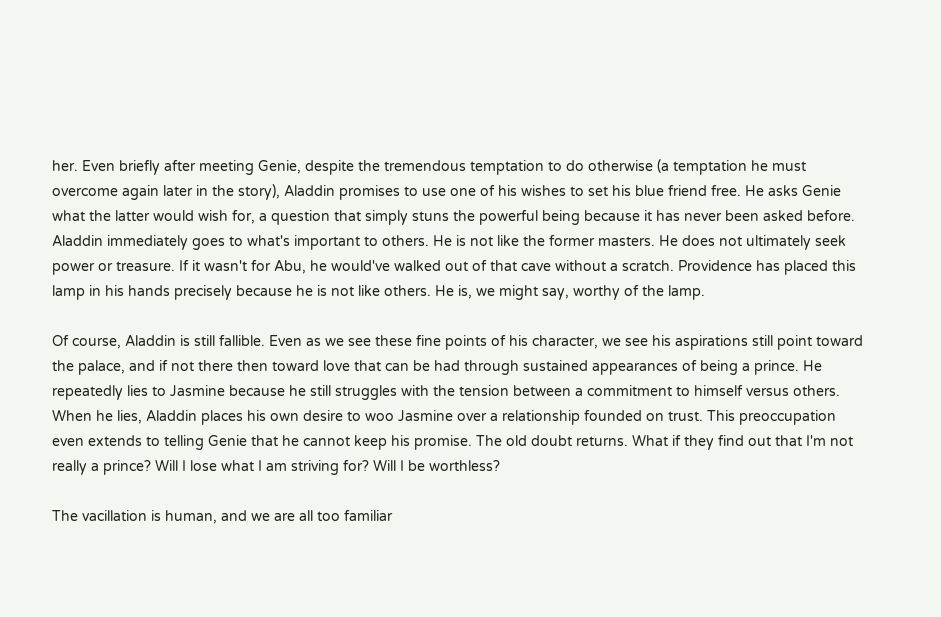her. Even briefly after meeting Genie, despite the tremendous temptation to do otherwise (a temptation he must overcome again later in the story), Aladdin promises to use one of his wishes to set his blue friend free. He asks Genie what the latter would wish for, a question that simply stuns the powerful being because it has never been asked before. Aladdin immediately goes to what's important to others. He is not like the former masters. He does not ultimately seek power or treasure. If it wasn't for Abu, he would've walked out of that cave without a scratch. Providence has placed this lamp in his hands precisely because he is not like others. He is, we might say, worthy of the lamp.

Of course, Aladdin is still fallible. Even as we see these fine points of his character, we see his aspirations still point toward the palace, and if not there then toward love that can be had through sustained appearances of being a prince. He repeatedly lies to Jasmine because he still struggles with the tension between a commitment to himself versus others. When he lies, Aladdin places his own desire to woo Jasmine over a relationship founded on trust. This preoccupation even extends to telling Genie that he cannot keep his promise. The old doubt returns. What if they find out that I'm not really a prince? Will I lose what I am striving for? Will I be worthless?

The vacillation is human, and we are all too familiar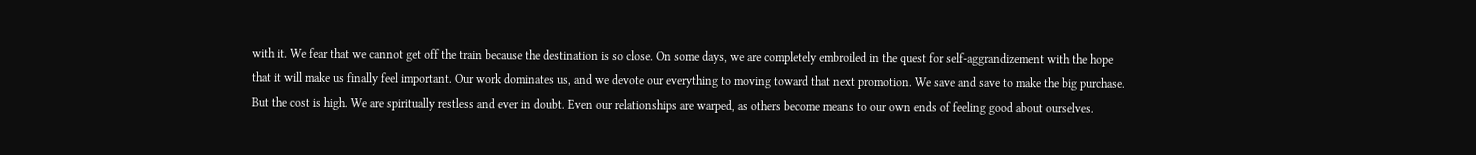with it. We fear that we cannot get off the train because the destination is so close. On some days, we are completely embroiled in the quest for self-aggrandizement with the hope that it will make us finally feel important. Our work dominates us, and we devote our everything to moving toward that next promotion. We save and save to make the big purchase. But the cost is high. We are spiritually restless and ever in doubt. Even our relationships are warped, as others become means to our own ends of feeling good about ourselves.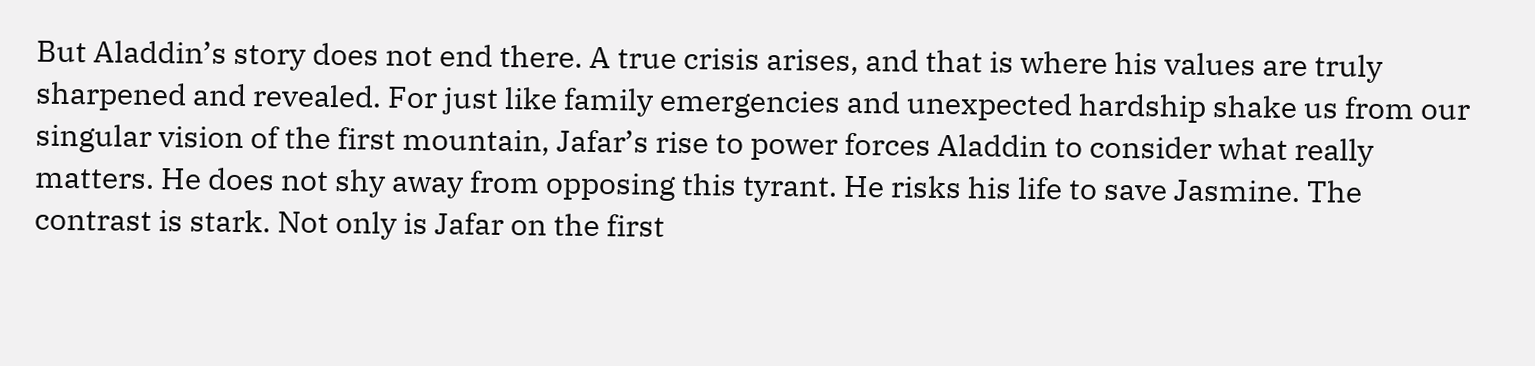But Aladdin’s story does not end there. A true crisis arises, and that is where his values are truly sharpened and revealed. For just like family emergencies and unexpected hardship shake us from our singular vision of the first mountain, Jafar’s rise to power forces Aladdin to consider what really matters. He does not shy away from opposing this tyrant. He risks his life to save Jasmine. The contrast is stark. Not only is Jafar on the first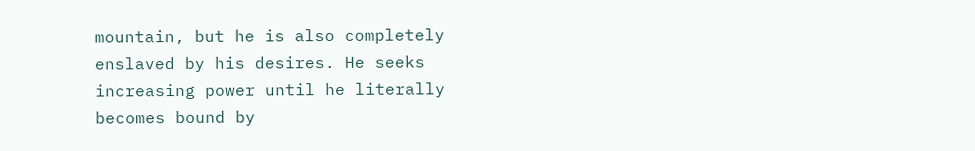mountain, but he is also completely enslaved by his desires. He seeks increasing power until he literally becomes bound by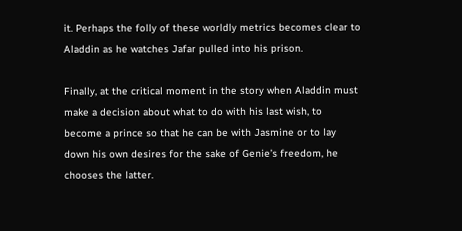it. Perhaps the folly of these worldly metrics becomes clear to Aladdin as he watches Jafar pulled into his prison.

Finally, at the critical moment in the story when Aladdin must make a decision about what to do with his last wish, to become a prince so that he can be with Jasmine or to lay down his own desires for the sake of Genie’s freedom, he chooses the latter.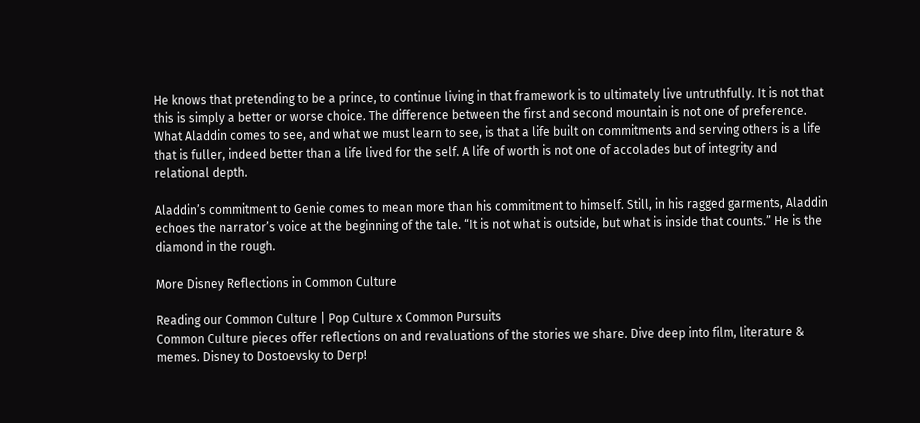He knows that pretending to be a prince, to continue living in that framework is to ultimately live untruthfully. It is not that this is simply a better or worse choice. The difference between the first and second mountain is not one of preference. What Aladdin comes to see, and what we must learn to see, is that a life built on commitments and serving others is a life that is fuller, indeed better than a life lived for the self. A life of worth is not one of accolades but of integrity and relational depth.

Aladdin’s commitment to Genie comes to mean more than his commitment to himself. Still, in his ragged garments, Aladdin echoes the narrator’s voice at the beginning of the tale. “It is not what is outside, but what is inside that counts.” He is the diamond in the rough.

More Disney Reflections in Common Culture

Reading our Common Culture | Pop Culture x Common Pursuits
Common Culture pieces offer reflections on and revaluations of the stories we share. Dive deep into film, literature & memes. Disney to Dostoevsky to Derp!